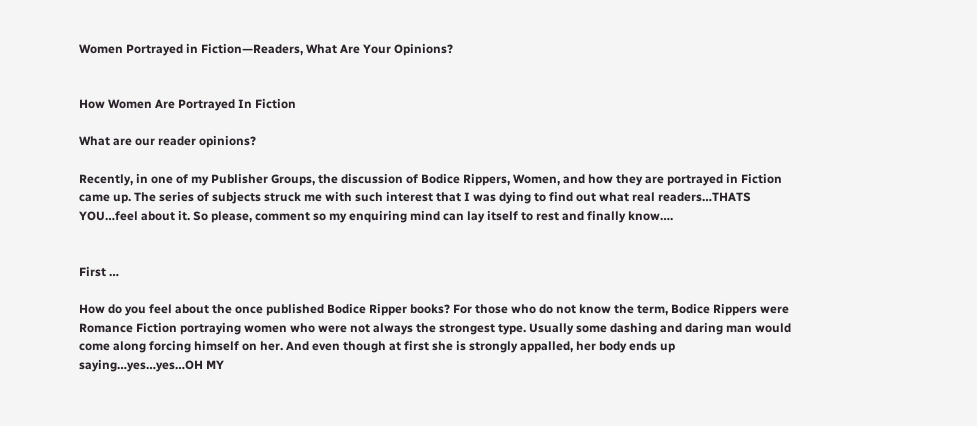Women Portrayed in Fiction—Readers, What Are Your Opinions?


How Women Are Portrayed In Fiction

What are our reader opinions?

Recently, in one of my Publisher Groups, the discussion of Bodice Rippers, Women, and how they are portrayed in Fiction came up. The series of subjects struck me with such interest that I was dying to find out what real readers…THATS YOU…feel about it. So please, comment so my enquiring mind can lay itself to rest and finally know….


First …

How do you feel about the once published Bodice Ripper books? For those who do not know the term, Bodice Rippers were Romance Fiction portraying women who were not always the strongest type. Usually some dashing and daring man would come along forcing himself on her. And even though at first she is strongly appalled, her body ends up saying…yes…yes…OH MY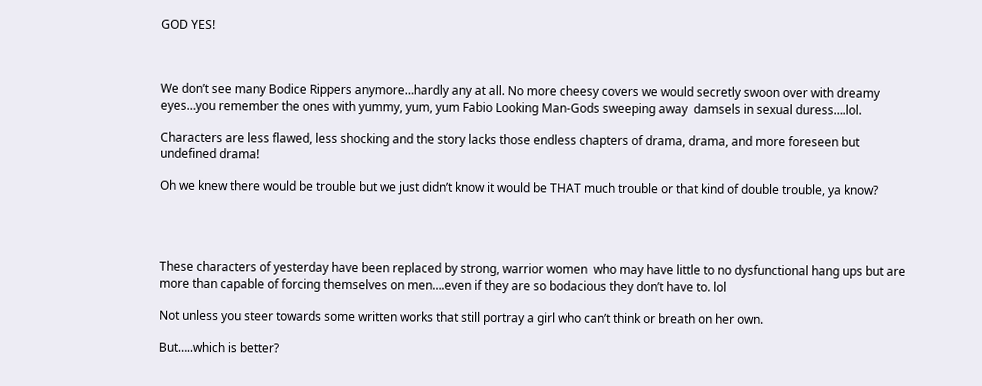GOD YES!



We don’t see many Bodice Rippers anymore…hardly any at all. No more cheesy covers we would secretly swoon over with dreamy eyes…you remember the ones with yummy, yum, yum Fabio Looking Man-Gods sweeping away  damsels in sexual duress….lol.

Characters are less flawed, less shocking and the story lacks those endless chapters of drama, drama, and more foreseen but undefined drama!

Oh we knew there would be trouble but we just didn’t know it would be THAT much trouble or that kind of double trouble, ya know?




These characters of yesterday have been replaced by strong, warrior women  who may have little to no dysfunctional hang ups but are more than capable of forcing themselves on men….even if they are so bodacious they don’t have to. lol

Not unless you steer towards some written works that still portray a girl who can’t think or breath on her own.

But…..which is better?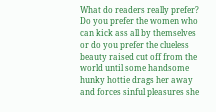What do readers really prefer? Do you prefer the women who can kick ass all by themselves or do you prefer the clueless beauty raised cut off from the world until some handsome hunky hottie drags her away and forces sinful pleasures she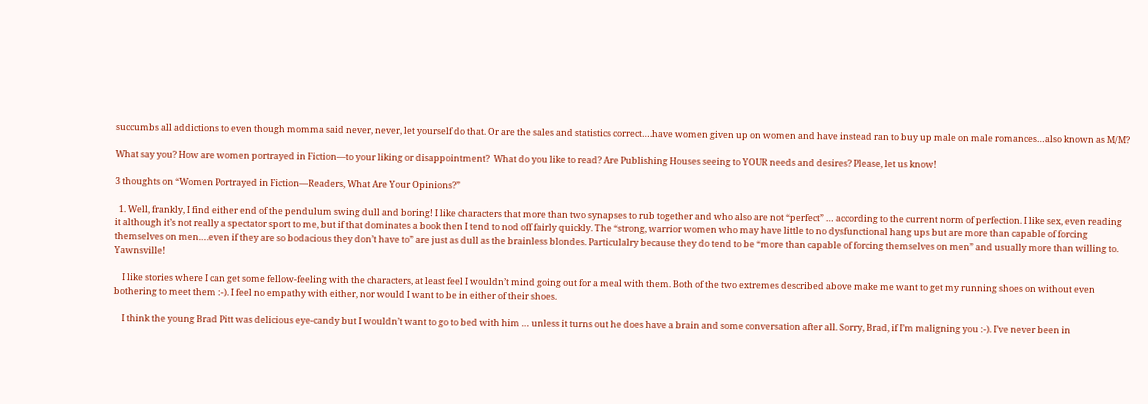succumbs all addictions to even though momma said never, never, let yourself do that. Or are the sales and statistics correct….have women given up on women and have instead ran to buy up male on male romances…also known as M/M?

What say you? How are women portrayed in Fiction—to your liking or disappointment?  What do you like to read? Are Publishing Houses seeing to YOUR needs and desires? Please, let us know!

3 thoughts on “Women Portrayed in Fiction—Readers, What Are Your Opinions?”

  1. Well, frankly, I find either end of the pendulum swing dull and boring! I like characters that more than two synapses to rub together and who also are not “perfect” … according to the current norm of perfection. I like sex, even reading it although it’s not really a spectator sport to me, but if that dominates a book then I tend to nod off fairly quickly. The “strong, warrior women who may have little to no dysfunctional hang ups but are more than capable of forcing themselves on men….even if they are so bodacious they don’t have to” are just as dull as the brainless blondes. Particulalry because they do tend to be “more than capable of forcing themselves on men” and usually more than willing to. Yawnsville!

    I like stories where I can get some fellow-feeling with the characters, at least feel I wouldn’t mind going out for a meal with them. Both of the two extremes described above make me want to get my running shoes on without even bothering to meet them :-). I feel no empathy with either, nor would I want to be in either of their shoes.

    I think the young Brad Pitt was delicious eye-candy but I wouldn’t want to go to bed with him … unless it turns out he does have a brain and some conversation after all. Sorry, Brad, if I’m maligning you :-). I’ve never been in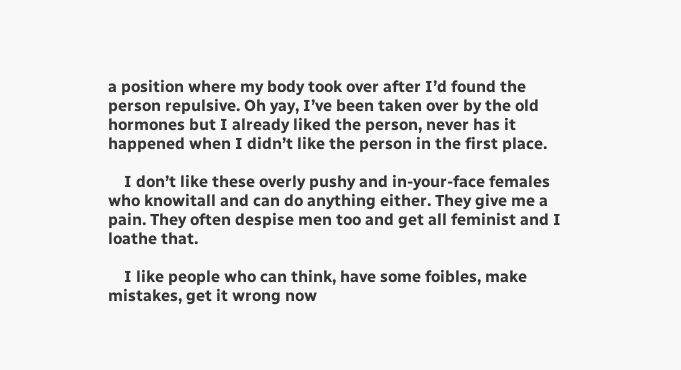a position where my body took over after I’d found the person repulsive. Oh yay, I’ve been taken over by the old hormones but I already liked the person, never has it happened when I didn’t like the person in the first place.

    I don’t like these overly pushy and in-your-face females who knowitall and can do anything either. They give me a pain. They often despise men too and get all feminist and I loathe that.

    I like people who can think, have some foibles, make mistakes, get it wrong now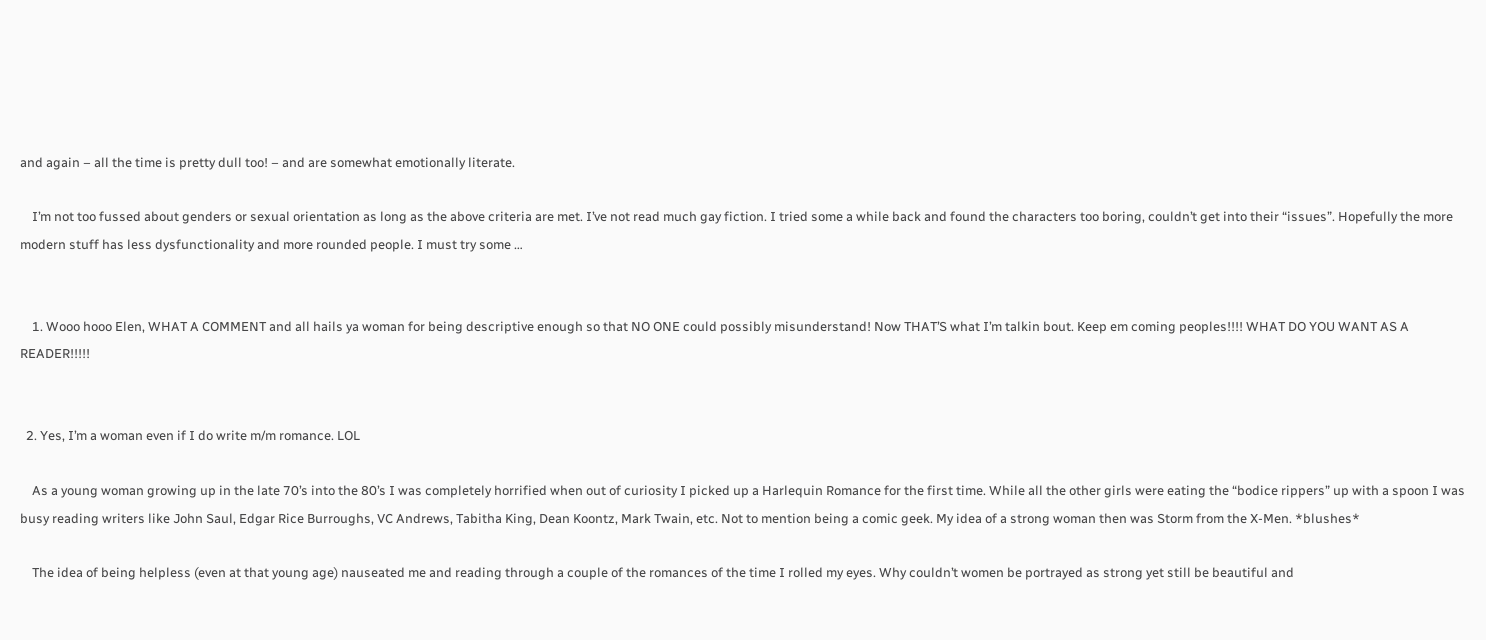and again – all the time is pretty dull too! – and are somewhat emotionally literate.

    I’m not too fussed about genders or sexual orientation as long as the above criteria are met. I’ve not read much gay fiction. I tried some a while back and found the characters too boring, couldn’t get into their “issues”. Hopefully the more modern stuff has less dysfunctionality and more rounded people. I must try some …


    1. Wooo hooo Elen, WHAT A COMMENT and all hails ya woman for being descriptive enough so that NO ONE could possibly misunderstand! Now THAT’S what I’m talkin bout. Keep em coming peoples!!!! WHAT DO YOU WANT AS A READER!!!!!


  2. Yes, I’m a woman even if I do write m/m romance. LOL

    As a young woman growing up in the late 70’s into the 80’s I was completely horrified when out of curiosity I picked up a Harlequin Romance for the first time. While all the other girls were eating the “bodice rippers” up with a spoon I was busy reading writers like John Saul, Edgar Rice Burroughs, VC Andrews, Tabitha King, Dean Koontz, Mark Twain, etc. Not to mention being a comic geek. My idea of a strong woman then was Storm from the X-Men. *blushes*

    The idea of being helpless (even at that young age) nauseated me and reading through a couple of the romances of the time I rolled my eyes. Why couldn’t women be portrayed as strong yet still be beautiful and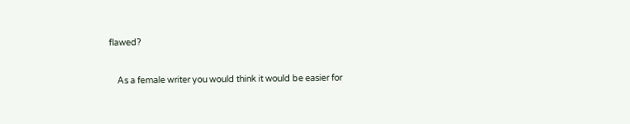flawed?

    As a female writer you would think it would be easier for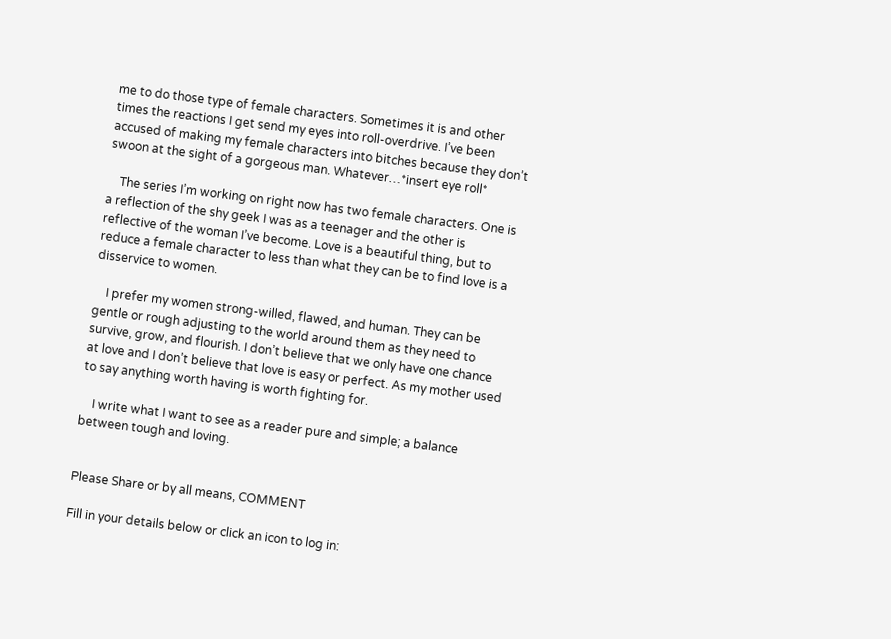me to do those type of female characters. Sometimes it is and other times the reactions I get send my eyes into roll-overdrive. I’ve been accused of making my female characters into bitches because they don’t swoon at the sight of a gorgeous man. Whatever…*insert eye roll*

    The series I’m working on right now has two female characters. One is a reflection of the shy geek I was as a teenager and the other is reflective of the woman I’ve become. Love is a beautiful thing, but to reduce a female character to less than what they can be to find love is a disservice to women.

    I prefer my women strong-willed, flawed, and human. They can be gentle or rough adjusting to the world around them as they need to survive, grow, and flourish. I don’t believe that we only have one chance at love and I don’t believe that love is easy or perfect. As my mother used to say anything worth having is worth fighting for.

    I write what I want to see as a reader pure and simple; a balance between tough and loving.


Please Share or by all means, COMMENT

Fill in your details below or click an icon to log in: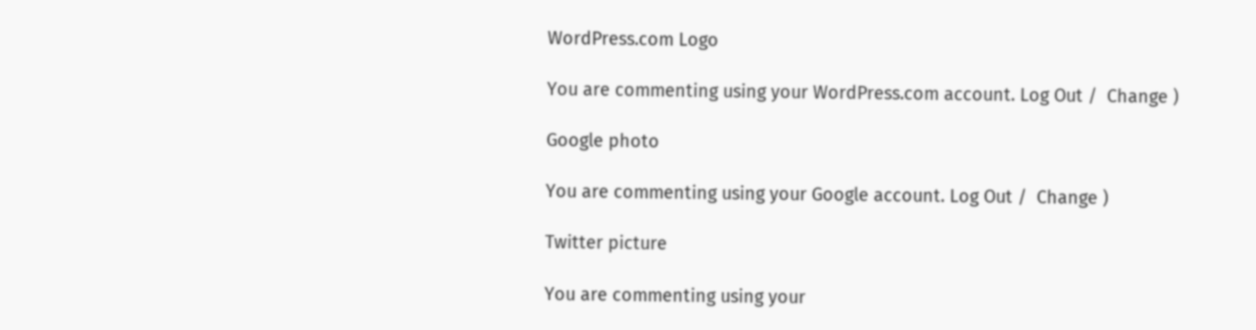WordPress.com Logo

You are commenting using your WordPress.com account. Log Out /  Change )

Google photo

You are commenting using your Google account. Log Out /  Change )

Twitter picture

You are commenting using your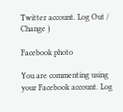Twitter account. Log Out /  Change )

Facebook photo

You are commenting using your Facebook account. Log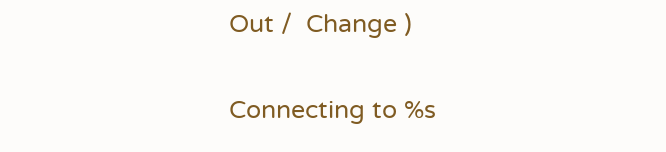Out /  Change )

Connecting to %s